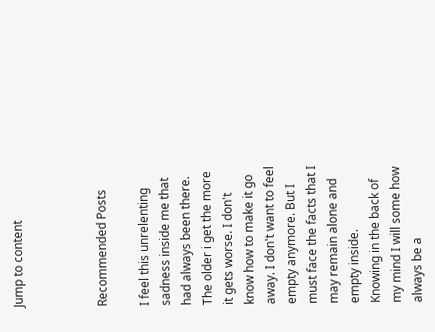Jump to content



Recommended Posts

I feel this unrelenting sadness inside me that had always been there. The older i get the more it gets worse. I don't know how to make it go away. I don't want to feel empty anymore. But I must face the facts that I may remain alone and empty inside.
Knowing in the back of my mind I will some how always be a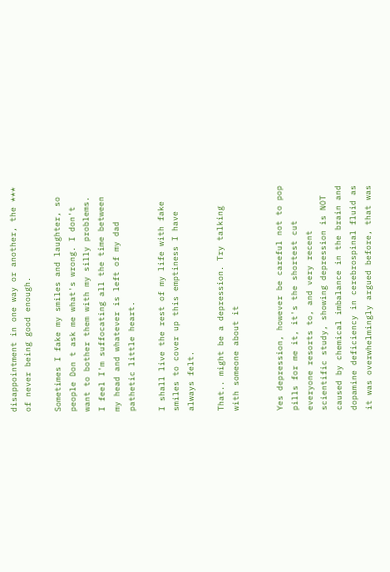disappointment in one way or another, the *** of never being good enough.

Sometimes I fake my smiles and laughter, so people Don t ask me what's wrong. I don't want to bother them with my silly problems.
I feel I'm suffocating all the time between my head and whatever is left of my dad pathetic little heart.

I shall live the rest of my life with fake smiles to cover up this emptiness I have always felt.

That.. might be a depression. Try talking with someone about it


Yes depression, however be careful not to pop pills for me it, it's the shortest cut everyone resorts to, and very recent scientific study, showing depression is NOT caused by chemical imbalance in the brain and dopamine deficiency in cerebrospinal fluid as it was overwhelmingly argued before, that was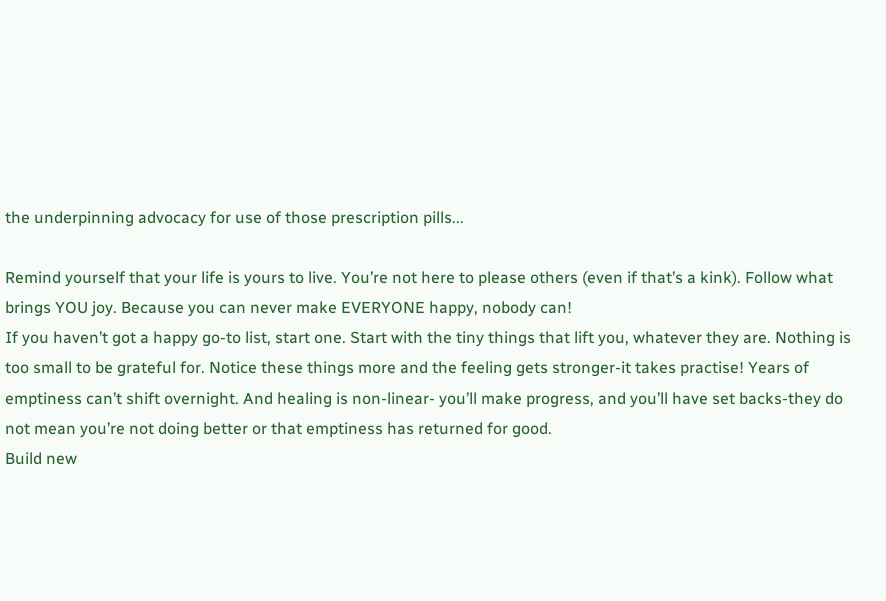the underpinning advocacy for use of those prescription pills...

Remind yourself that your life is yours to live. You’re not here to please others (even if that’s a kink). Follow what brings YOU joy. Because you can never make EVERYONE happy, nobody can!
If you haven’t got a happy go-to list, start one. Start with the tiny things that lift you, whatever they are. Nothing is too small to be grateful for. Notice these things more and the feeling gets stronger-it takes practise! Years of emptiness can’t shift overnight. And healing is non-linear- you’ll make progress, and you’ll have set backs-they do not mean you’re not doing better or that emptiness has returned for good.
Build new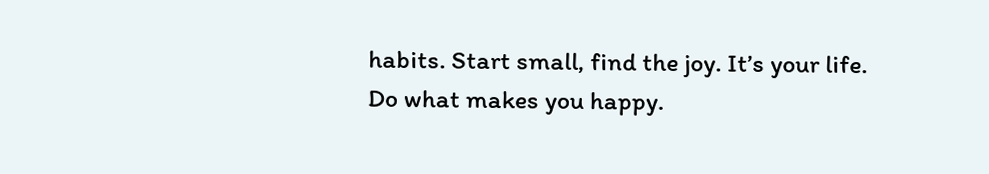habits. Start small, find the joy. It’s your life. Do what makes you happy.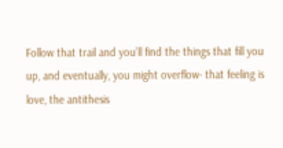Follow that trail and you’ll find the things that fill you up, and eventually, you might overflow- that feeling is love, the antithesis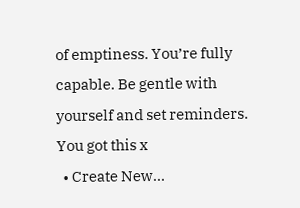of emptiness. You’re fully capable. Be gentle with yourself and set reminders. You got this x
  • Create New...